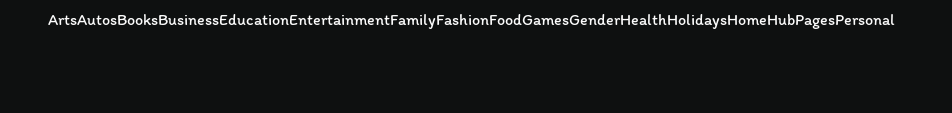ArtsAutosBooksBusinessEducationEntertainmentFamilyFashionFoodGamesGenderHealthHolidaysHomeHubPagesPersonal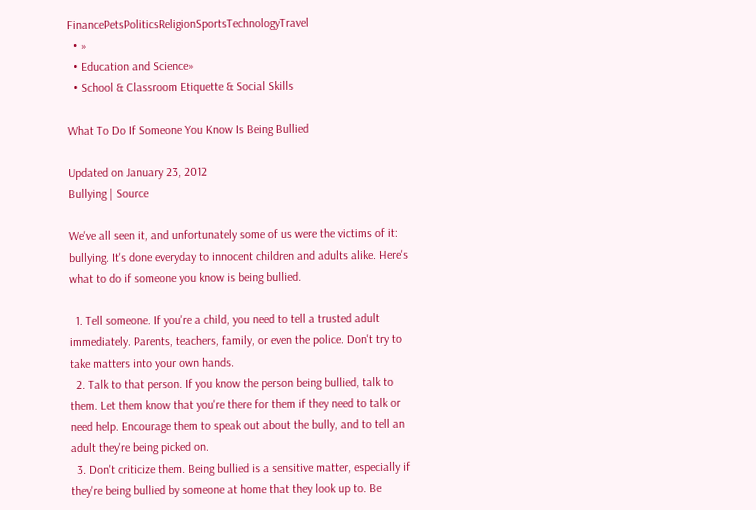FinancePetsPoliticsReligionSportsTechnologyTravel
  • »
  • Education and Science»
  • School & Classroom Etiquette & Social Skills

What To Do If Someone You Know Is Being Bullied

Updated on January 23, 2012
Bullying | Source

We've all seen it, and unfortunately some of us were the victims of it: bullying. It's done everyday to innocent children and adults alike. Here's what to do if someone you know is being bullied.

  1. Tell someone. If you're a child, you need to tell a trusted adult immediately. Parents, teachers, family, or even the police. Don't try to take matters into your own hands.
  2. Talk to that person. If you know the person being bullied, talk to them. Let them know that you're there for them if they need to talk or need help. Encourage them to speak out about the bully, and to tell an adult they're being picked on.
  3. Don't criticize them. Being bullied is a sensitive matter, especially if they're being bullied by someone at home that they look up to. Be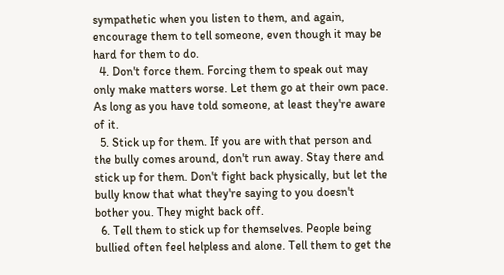sympathetic when you listen to them, and again, encourage them to tell someone, even though it may be hard for them to do.
  4. Don't force them. Forcing them to speak out may only make matters worse. Let them go at their own pace. As long as you have told someone, at least they're aware of it.
  5. Stick up for them. If you are with that person and the bully comes around, don't run away. Stay there and stick up for them. Don't fight back physically, but let the bully know that what they're saying to you doesn't bother you. They might back off.
  6. Tell them to stick up for themselves. People being bullied often feel helpless and alone. Tell them to get the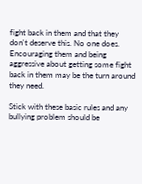fight back in them and that they don't deserve this. No one does. Encouraging them and being aggressive about getting some fight back in them may be the turn around they need.

Stick with these basic rules and any bullying problem should be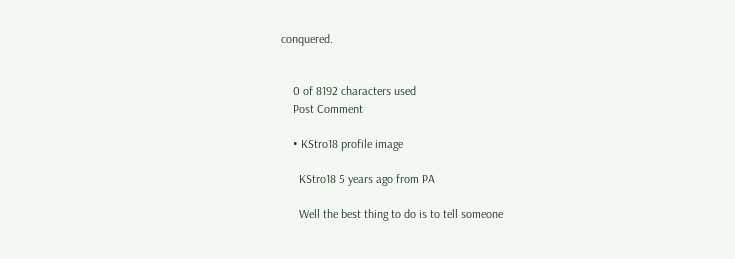conquered.


    0 of 8192 characters used
    Post Comment

    • KStro18 profile image

      KStro18 5 years ago from PA

      Well the best thing to do is to tell someone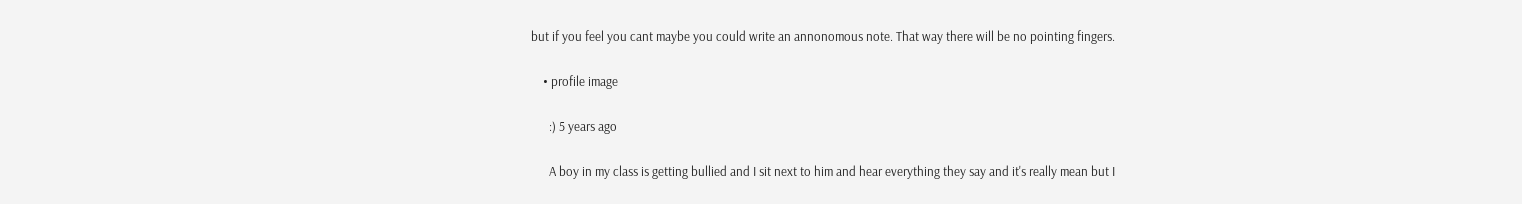but if you feel you cant maybe you could write an annonomous note. That way there will be no pointing fingers.

    • profile image

      :) 5 years ago

      A boy in my class is getting bullied and I sit next to him and hear everything they say and it's really mean but I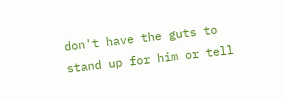don't have the guts to stand up for him or tell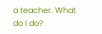a teacher. What do I do?